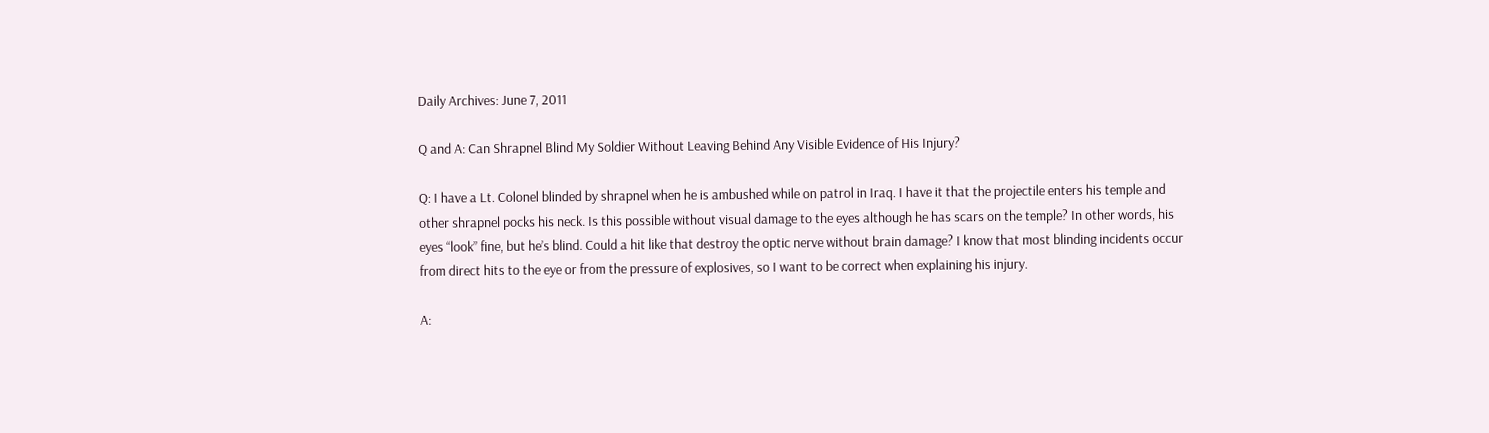Daily Archives: June 7, 2011

Q and A: Can Shrapnel Blind My Soldier Without Leaving Behind Any Visible Evidence of His Injury?

Q: I have a Lt. Colonel blinded by shrapnel when he is ambushed while on patrol in Iraq. I have it that the projectile enters his temple and other shrapnel pocks his neck. Is this possible without visual damage to the eyes although he has scars on the temple? In other words, his eyes “look” fine, but he’s blind. Could a hit like that destroy the optic nerve without brain damage? I know that most blinding incidents occur from direct hits to the eye or from the pressure of explosives, so I want to be correct when explaining his injury.

A: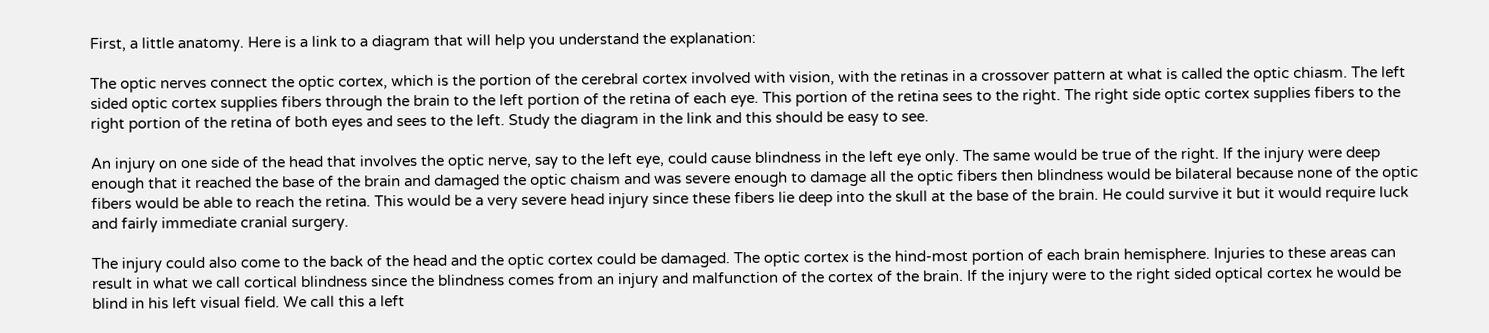First, a little anatomy. Here is a link to a diagram that will help you understand the explanation:

The optic nerves connect the optic cortex, which is the portion of the cerebral cortex involved with vision, with the retinas in a crossover pattern at what is called the optic chiasm. The left sided optic cortex supplies fibers through the brain to the left portion of the retina of each eye. This portion of the retina sees to the right. The right side optic cortex supplies fibers to the right portion of the retina of both eyes and sees to the left. Study the diagram in the link and this should be easy to see.

An injury on one side of the head that involves the optic nerve, say to the left eye, could cause blindness in the left eye only. The same would be true of the right. If the injury were deep enough that it reached the base of the brain and damaged the optic chaism and was severe enough to damage all the optic fibers then blindness would be bilateral because none of the optic fibers would be able to reach the retina. This would be a very severe head injury since these fibers lie deep into the skull at the base of the brain. He could survive it but it would require luck and fairly immediate cranial surgery.

The injury could also come to the back of the head and the optic cortex could be damaged. The optic cortex is the hind-most portion of each brain hemisphere. Injuries to these areas can result in what we call cortical blindness since the blindness comes from an injury and malfunction of the cortex of the brain. If the injury were to the right sided optical cortex he would be blind in his left visual field. We call this a left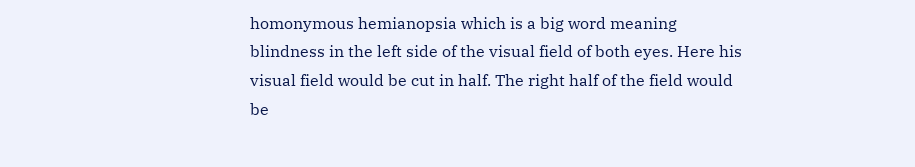homonymous hemianopsia which is a big word meaning blindness in the left side of the visual field of both eyes. Here his visual field would be cut in half. The right half of the field would be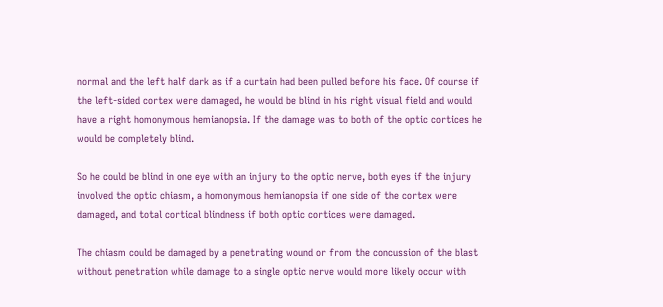normal and the left half dark as if a curtain had been pulled before his face. Of course if the left-sided cortex were damaged, he would be blind in his right visual field and would have a right homonymous hemianopsia. If the damage was to both of the optic cortices he would be completely blind.

So he could be blind in one eye with an injury to the optic nerve, both eyes if the injury involved the optic chiasm, a homonymous hemianopsia if one side of the cortex were damaged, and total cortical blindness if both optic cortices were damaged.

The chiasm could be damaged by a penetrating wound or from the concussion of the blast without penetration while damage to a single optic nerve would more likely occur with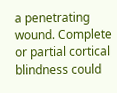a penetrating wound. Complete or partial cortical blindness could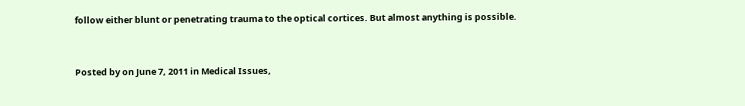follow either blunt or penetrating trauma to the optical cortices. But almost anything is possible.


Posted by on June 7, 2011 in Medical Issues,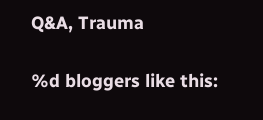Q&A, Trauma

%d bloggers like this: